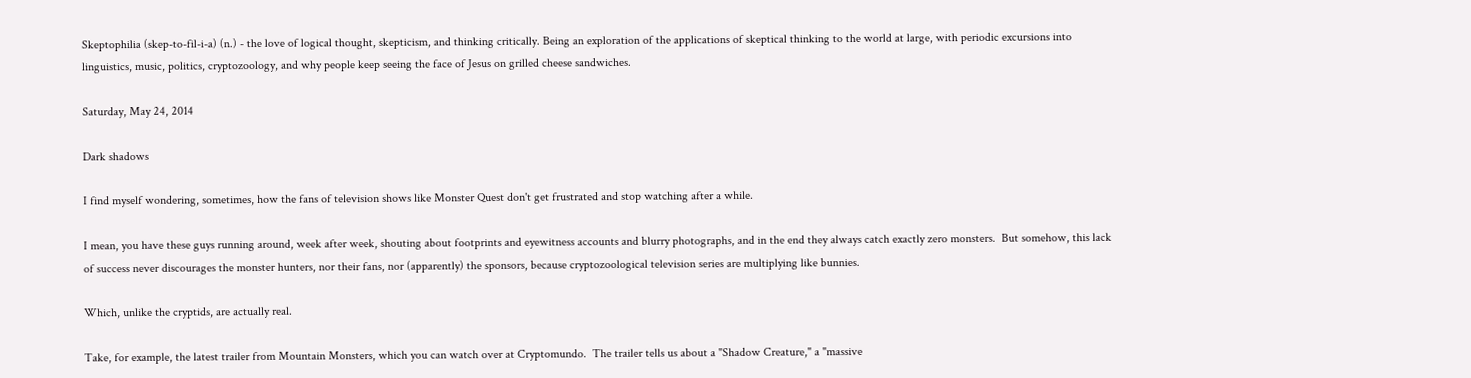Skeptophilia (skep-to-fil-i-a) (n.) - the love of logical thought, skepticism, and thinking critically. Being an exploration of the applications of skeptical thinking to the world at large, with periodic excursions into linguistics, music, politics, cryptozoology, and why people keep seeing the face of Jesus on grilled cheese sandwiches.

Saturday, May 24, 2014

Dark shadows

I find myself wondering, sometimes, how the fans of television shows like Monster Quest don't get frustrated and stop watching after a while.

I mean, you have these guys running around, week after week, shouting about footprints and eyewitness accounts and blurry photographs, and in the end they always catch exactly zero monsters.  But somehow, this lack of success never discourages the monster hunters, nor their fans, nor (apparently) the sponsors, because cryptozoological television series are multiplying like bunnies.

Which, unlike the cryptids, are actually real.

Take, for example, the latest trailer from Mountain Monsters, which you can watch over at Cryptomundo.  The trailer tells us about a "Shadow Creature," a "massive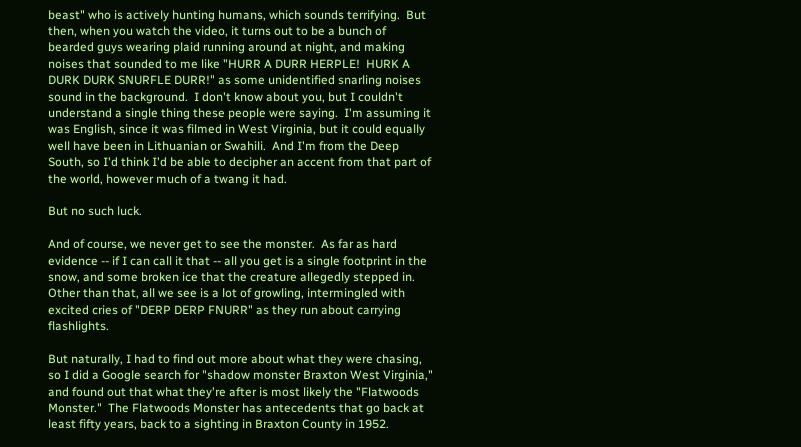beast" who is actively hunting humans, which sounds terrifying.  But then, when you watch the video, it turns out to be a bunch of bearded guys wearing plaid running around at night, and making noises that sounded to me like "HURR A DURR HERPLE!  HURK A DURK DURK SNURFLE DURR!" as some unidentified snarling noises sound in the background.  I don't know about you, but I couldn't understand a single thing these people were saying.  I'm assuming it was English, since it was filmed in West Virginia, but it could equally well have been in Lithuanian or Swahili.  And I'm from the Deep South, so I'd think I'd be able to decipher an accent from that part of the world, however much of a twang it had.

But no such luck.

And of course, we never get to see the monster.  As far as hard evidence -- if I can call it that -- all you get is a single footprint in the snow, and some broken ice that the creature allegedly stepped in.  Other than that, all we see is a lot of growling, intermingled with excited cries of "DERP DERP FNURR" as they run about carrying flashlights.

But naturally, I had to find out more about what they were chasing, so I did a Google search for "shadow monster Braxton West Virginia," and found out that what they're after is most likely the "Flatwoods Monster."  The Flatwoods Monster has antecedents that go back at least fifty years, back to a sighting in Braxton County in 1952.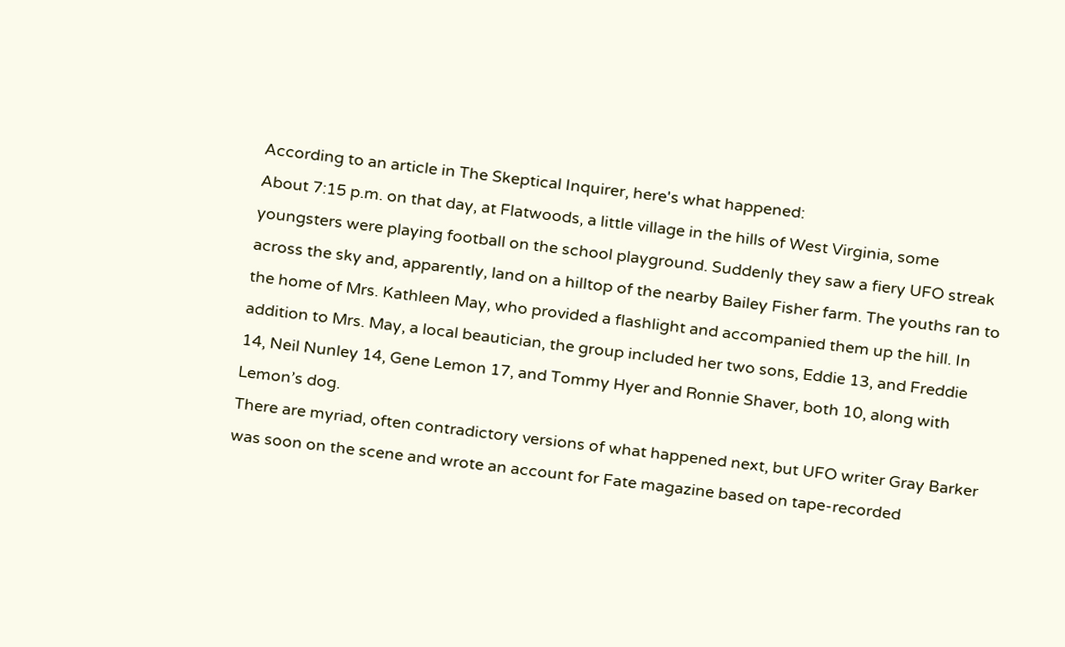According to an article in The Skeptical Inquirer, here's what happened:
About 7:15 p.m. on that day, at Flatwoods, a little village in the hills of West Virginia, some youngsters were playing football on the school playground. Suddenly they saw a fiery UFO streak across the sky and, apparently, land on a hilltop of the nearby Bailey Fisher farm. The youths ran to the home of Mrs. Kathleen May, who provided a flashlight and accompanied them up the hill. In addition to Mrs. May, a local beautician, the group included her two sons, Eddie 13, and Freddie 14, Neil Nunley 14, Gene Lemon 17, and Tommy Hyer and Ronnie Shaver, both 10, along with Lemon’s dog.
There are myriad, often contradictory versions of what happened next, but UFO writer Gray Barker was soon on the scene and wrote an account for Fate magazine based on tape-recorded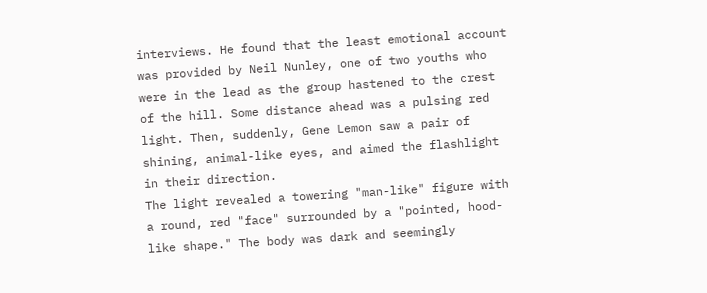interviews. He found that the least emotional account was provided by Neil Nunley, one of two youths who were in the lead as the group hastened to the crest of the hill. Some distance ahead was a pulsing red light. Then, suddenly, Gene Lemon saw a pair of shining, animal-like eyes, and aimed the flashlight in their direction.
The light revealed a towering "man-like" figure with a round, red "face" surrounded by a "pointed, hood-like shape." The body was dark and seemingly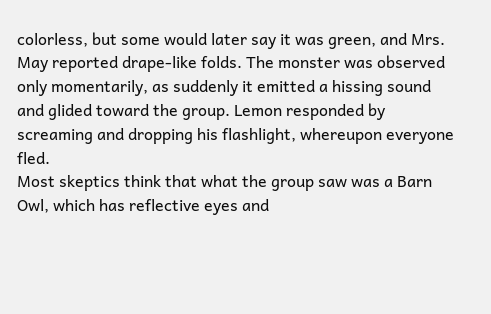colorless, but some would later say it was green, and Mrs. May reported drape-like folds. The monster was observed only momentarily, as suddenly it emitted a hissing sound and glided toward the group. Lemon responded by screaming and dropping his flashlight, whereupon everyone fled.
Most skeptics think that what the group saw was a Barn Owl, which has reflective eyes and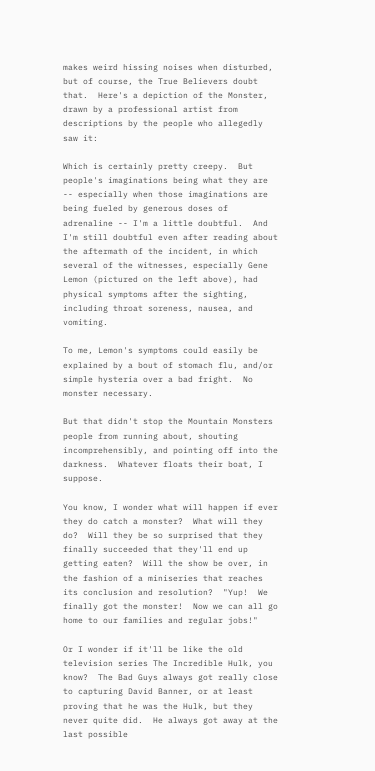makes weird hissing noises when disturbed, but of course, the True Believers doubt that.  Here's a depiction of the Monster, drawn by a professional artist from descriptions by the people who allegedly saw it:

Which is certainly pretty creepy.  But people's imaginations being what they are -- especially when those imaginations are being fueled by generous doses of adrenaline -- I'm a little doubtful.  And I'm still doubtful even after reading about the aftermath of the incident, in which several of the witnesses, especially Gene Lemon (pictured on the left above), had physical symptoms after the sighting, including throat soreness, nausea, and vomiting.

To me, Lemon's symptoms could easily be explained by a bout of stomach flu, and/or simple hysteria over a bad fright.  No monster necessary.

But that didn't stop the Mountain Monsters people from running about, shouting incomprehensibly, and pointing off into the darkness.  Whatever floats their boat, I suppose.

You know, I wonder what will happen if ever they do catch a monster?  What will they do?  Will they be so surprised that they finally succeeded that they'll end up getting eaten?  Will the show be over, in the fashion of a miniseries that reaches its conclusion and resolution?  "Yup!  We finally got the monster!  Now we can all go home to our families and regular jobs!"

Or I wonder if it'll be like the old television series The Incredible Hulk, you know?  The Bad Guys always got really close to capturing David Banner, or at least proving that he was the Hulk, but they never quite did.  He always got away at the last possible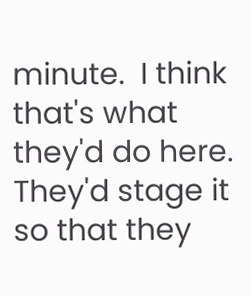minute.  I think that's what they'd do here.  They'd stage it so that they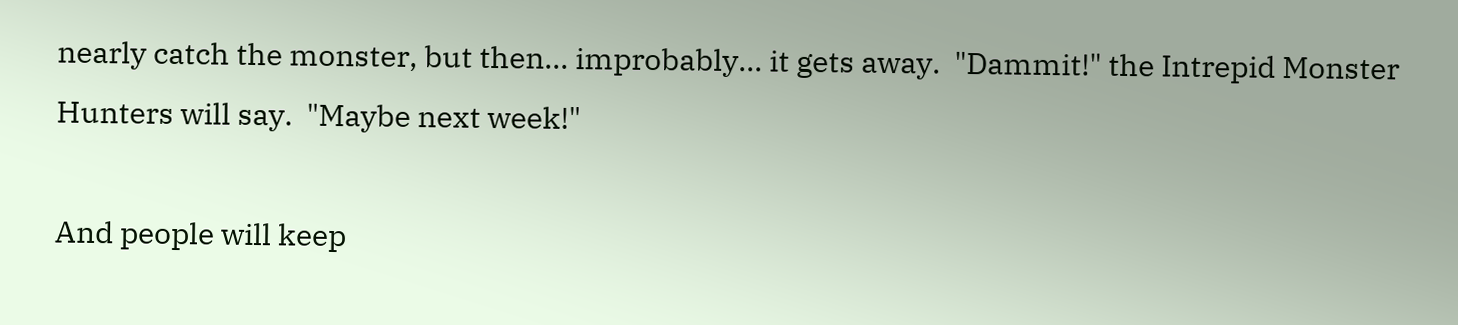nearly catch the monster, but then... improbably... it gets away.  "Dammit!" the Intrepid Monster Hunters will say.  "Maybe next week!"

And people will keep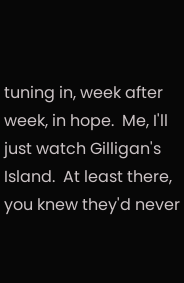tuning in, week after week, in hope.  Me, I'll just watch Gilligan's Island.  At least there, you knew they'd never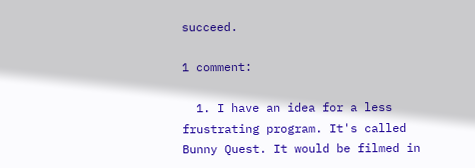succeed.

1 comment:

  1. I have an idea for a less frustrating program. It's called Bunny Quest. It would be filmed in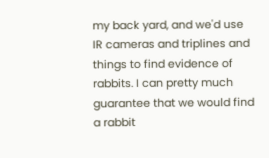my back yard, and we'd use IR cameras and triplines and things to find evidence of rabbits. I can pretty much guarantee that we would find a rabbit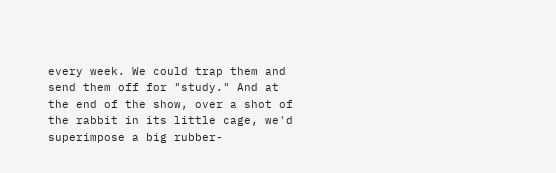every week. We could trap them and send them off for "study." And at the end of the show, over a shot of the rabbit in its little cage, we'd superimpose a big rubber-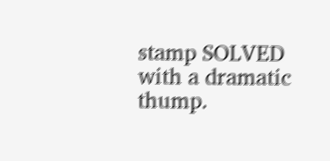stamp SOLVED with a dramatic thump.